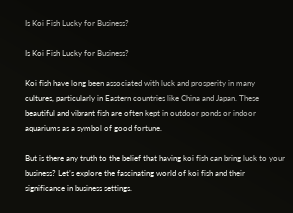Is Koi Fish Lucky for Business?

Is Koi Fish Lucky for Business?

Koi fish have long been associated with luck and prosperity in many cultures, particularly in Eastern countries like China and Japan. These beautiful and vibrant fish are often kept in outdoor ponds or indoor aquariums as a symbol of good fortune.

But is there any truth to the belief that having koi fish can bring luck to your business? Let’s explore the fascinating world of koi fish and their significance in business settings.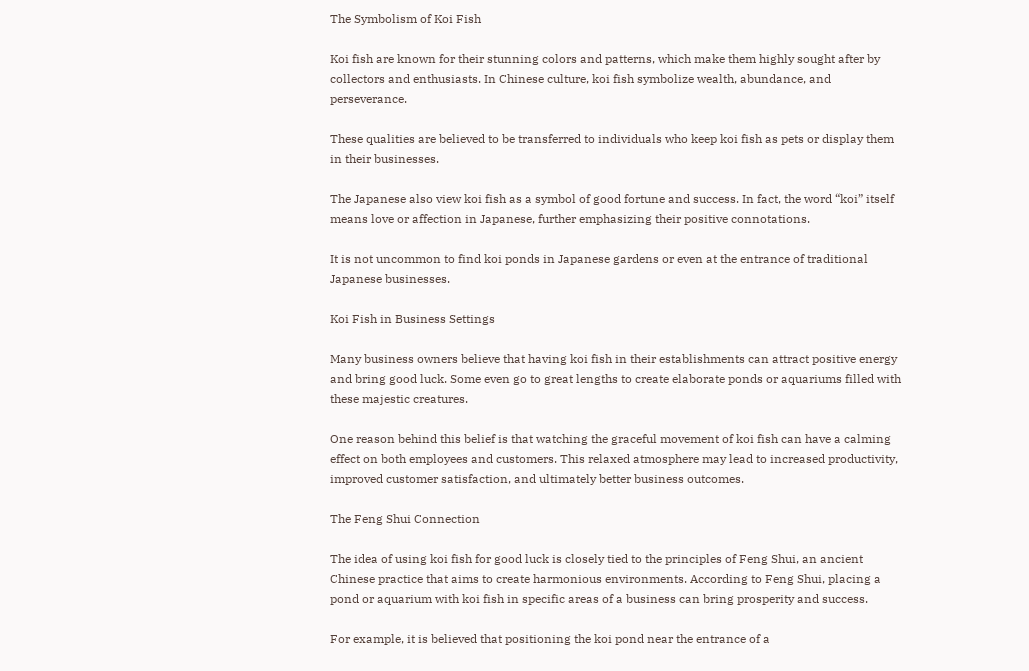The Symbolism of Koi Fish

Koi fish are known for their stunning colors and patterns, which make them highly sought after by collectors and enthusiasts. In Chinese culture, koi fish symbolize wealth, abundance, and perseverance.

These qualities are believed to be transferred to individuals who keep koi fish as pets or display them in their businesses.

The Japanese also view koi fish as a symbol of good fortune and success. In fact, the word “koi” itself means love or affection in Japanese, further emphasizing their positive connotations.

It is not uncommon to find koi ponds in Japanese gardens or even at the entrance of traditional Japanese businesses.

Koi Fish in Business Settings

Many business owners believe that having koi fish in their establishments can attract positive energy and bring good luck. Some even go to great lengths to create elaborate ponds or aquariums filled with these majestic creatures.

One reason behind this belief is that watching the graceful movement of koi fish can have a calming effect on both employees and customers. This relaxed atmosphere may lead to increased productivity, improved customer satisfaction, and ultimately better business outcomes.

The Feng Shui Connection

The idea of using koi fish for good luck is closely tied to the principles of Feng Shui, an ancient Chinese practice that aims to create harmonious environments. According to Feng Shui, placing a pond or aquarium with koi fish in specific areas of a business can bring prosperity and success.

For example, it is believed that positioning the koi pond near the entrance of a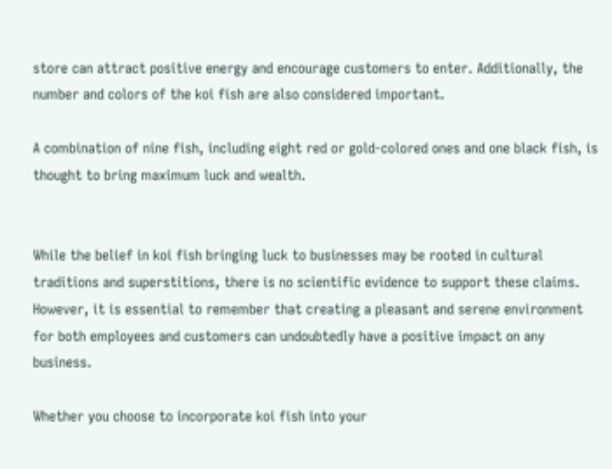store can attract positive energy and encourage customers to enter. Additionally, the number and colors of the koi fish are also considered important.

A combination of nine fish, including eight red or gold-colored ones and one black fish, is thought to bring maximum luck and wealth.


While the belief in koi fish bringing luck to businesses may be rooted in cultural traditions and superstitions, there is no scientific evidence to support these claims. However, it is essential to remember that creating a pleasant and serene environment for both employees and customers can undoubtedly have a positive impact on any business.

Whether you choose to incorporate koi fish into your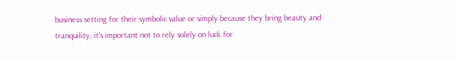business setting for their symbolic value or simply because they bring beauty and tranquility, it’s important not to rely solely on luck for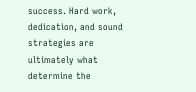success. Hard work, dedication, and sound strategies are ultimately what determine the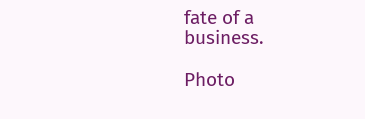fate of a business.

Photo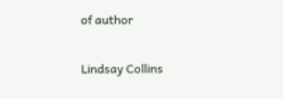of author

Lindsay Collins